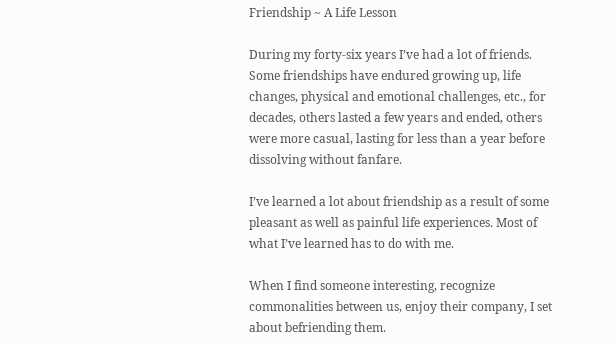Friendship ~ A Life Lesson

During my forty-six years I’ve had a lot of friends. Some friendships have endured growing up, life changes, physical and emotional challenges, etc., for decades, others lasted a few years and ended, others were more casual, lasting for less than a year before dissolving without fanfare.

I’ve learned a lot about friendship as a result of some pleasant as well as painful life experiences. Most of what I’ve learned has to do with me.

When I find someone interesting, recognize commonalities between us, enjoy their company, I set about befriending them.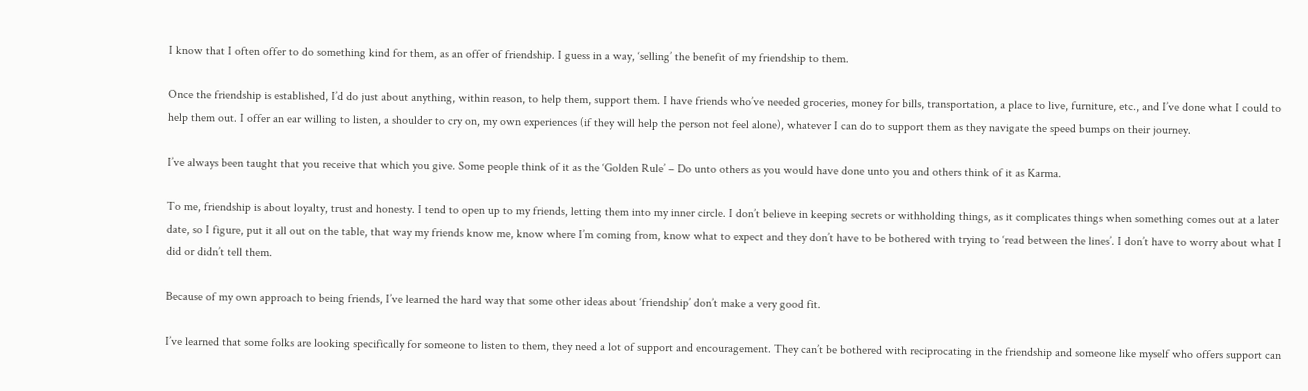I know that I often offer to do something kind for them, as an offer of friendship. I guess in a way, ‘selling’ the benefit of my friendship to them.

Once the friendship is established, I’d do just about anything, within reason, to help them, support them. I have friends who’ve needed groceries, money for bills, transportation, a place to live, furniture, etc., and I’ve done what I could to help them out. I offer an ear willing to listen, a shoulder to cry on, my own experiences (if they will help the person not feel alone), whatever I can do to support them as they navigate the speed bumps on their journey.

I’ve always been taught that you receive that which you give. Some people think of it as the ‘Golden Rule’ – Do unto others as you would have done unto you and others think of it as Karma.

To me, friendship is about loyalty, trust and honesty. I tend to open up to my friends, letting them into my inner circle. I don’t believe in keeping secrets or withholding things, as it complicates things when something comes out at a later date, so I figure, put it all out on the table, that way my friends know me, know where I’m coming from, know what to expect and they don’t have to be bothered with trying to ‘read between the lines’. I don’t have to worry about what I did or didn’t tell them.

Because of my own approach to being friends, I’ve learned the hard way that some other ideas about ‘friendship’ don’t make a very good fit.

I’ve learned that some folks are looking specifically for someone to listen to them, they need a lot of support and encouragement. They can’t be bothered with reciprocating in the friendship and someone like myself who offers support can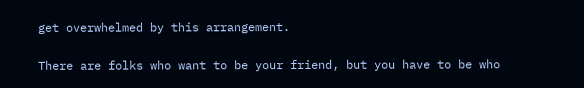get overwhelmed by this arrangement.

There are folks who want to be your friend, but you have to be who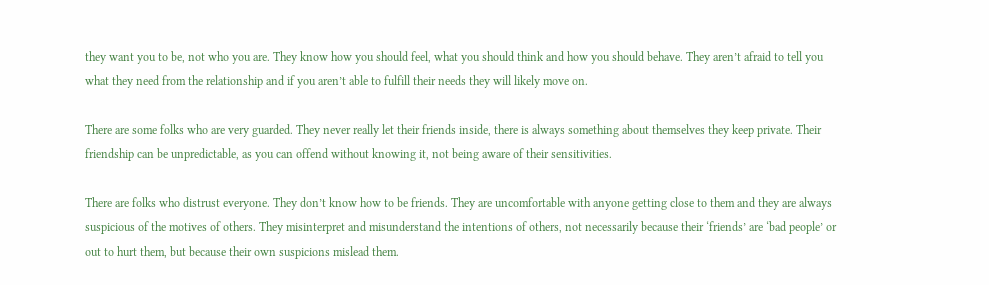they want you to be, not who you are. They know how you should feel, what you should think and how you should behave. They aren’t afraid to tell you what they need from the relationship and if you aren’t able to fulfill their needs they will likely move on.

There are some folks who are very guarded. They never really let their friends inside, there is always something about themselves they keep private. Their friendship can be unpredictable, as you can offend without knowing it, not being aware of their sensitivities.

There are folks who distrust everyone. They don’t know how to be friends. They are uncomfortable with anyone getting close to them and they are always suspicious of the motives of others. They misinterpret and misunderstand the intentions of others, not necessarily because their ‘friends’ are ‘bad people’ or out to hurt them, but because their own suspicions mislead them.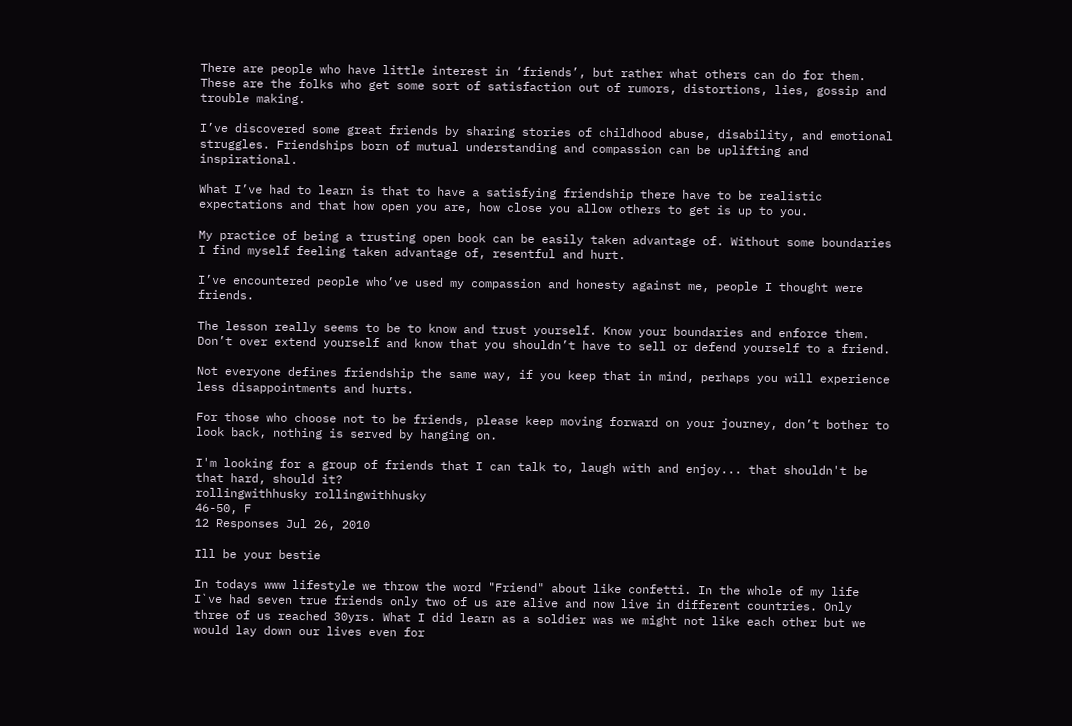There are people who have little interest in ‘friends’, but rather what others can do for them. These are the folks who get some sort of satisfaction out of rumors, distortions, lies, gossip and trouble making.

I’ve discovered some great friends by sharing stories of childhood abuse, disability, and emotional struggles. Friendships born of mutual understanding and compassion can be uplifting and inspirational.

What I’ve had to learn is that to have a satisfying friendship there have to be realistic expectations and that how open you are, how close you allow others to get is up to you.

My practice of being a trusting open book can be easily taken advantage of. Without some boundaries I find myself feeling taken advantage of, resentful and hurt.

I’ve encountered people who’ve used my compassion and honesty against me, people I thought were friends.

The lesson really seems to be to know and trust yourself. Know your boundaries and enforce them. Don’t over extend yourself and know that you shouldn’t have to sell or defend yourself to a friend.

Not everyone defines friendship the same way, if you keep that in mind, perhaps you will experience less disappointments and hurts.

For those who choose not to be friends, please keep moving forward on your journey, don’t bother to look back, nothing is served by hanging on.

I'm looking for a group of friends that I can talk to, laugh with and enjoy... that shouldn't be that hard, should it?
rollingwithhusky rollingwithhusky
46-50, F
12 Responses Jul 26, 2010

Ill be your bestie

In todays www lifestyle we throw the word "Friend" about like confetti. In the whole of my life I`ve had seven true friends only two of us are alive and now live in different countries. Only three of us reached 30yrs. What I did learn as a soldier was we might not like each other but we would lay down our lives even for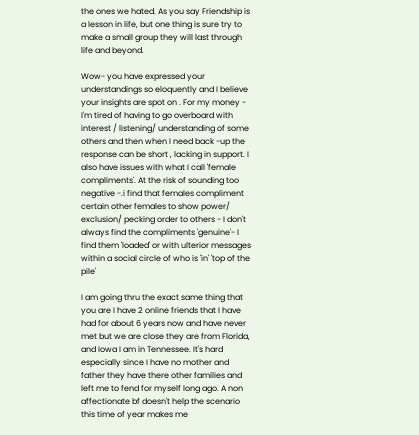the ones we hated. As you say Friendship is a lesson in life, but one thing is sure try to make a small group they will last through life and beyond.

Wow- you have expressed your understandings so eloquently and I believe your insights are spot on . For my money - I'm tired of having to go overboard with interest / listening/ understanding of some others and then when I need back -up the response can be short , lacking in support. I also have issues with what I call 'female compliments'. At the risk of sounding too negative -.i find that females compliment certain other females to show power/ exclusion/ pecking order to others - I don't always find the compliments 'genuine'- I find them 'loaded' or with ulterior messages within a social circle of who is 'in' 'top of the pile'

I am going thru the exact same thing that you are I have 2 online friends that I have had for about 6 years now and have never met but we are close they are from Florida, and Iowa I am in Tennessee. It's hard especially since I have no mother and father they have there other families and left me to fend for myself long ago. A non affectionate bf doesn't help the scenario this time of year makes me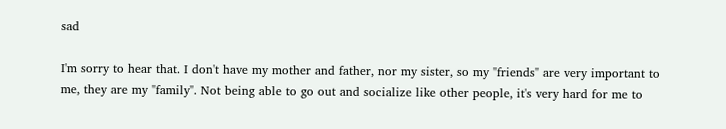sad

I'm sorry to hear that. I don't have my mother and father, nor my sister, so my "friends" are very important to me, they are my "family". Not being able to go out and socialize like other people, it's very hard for me to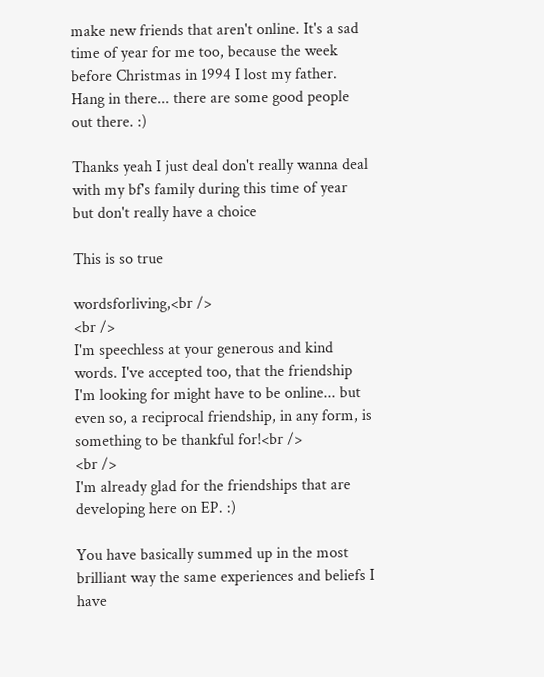make new friends that aren't online. It's a sad time of year for me too, because the week before Christmas in 1994 I lost my father. Hang in there... there are some good people out there. :)

Thanks yeah I just deal don't really wanna deal with my bf's family during this time of year but don't really have a choice

This is so true

wordsforliving,<br />
<br />
I'm speechless at your generous and kind words. I've accepted too, that the friendship I'm looking for might have to be online... but even so, a reciprocal friendship, in any form, is something to be thankful for!<br />
<br />
I'm already glad for the friendships that are developing here on EP. :)

You have basically summed up in the most brilliant way the same experiences and beliefs I have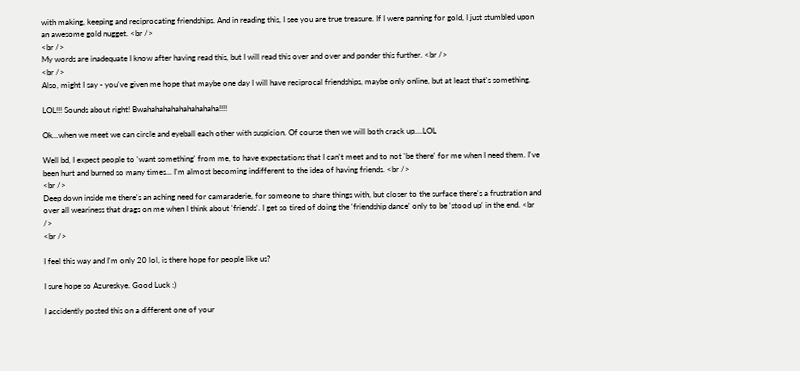with making, keeping and reciprocating friendships. And in reading this, I see you are true treasure. If I were panning for gold, I just stumbled upon an awesome gold nugget. <br />
<br />
My words are inadequate I know after having read this, but I will read this over and over and ponder this further. <br />
<br />
Also, might I say - you've given me hope that maybe one day I will have reciprocal friendships, maybe only online, but at least that's something.

LOL!!! Sounds about right! Bwahahahahahahahahaha!!!!

Ok...when we meet we can circle and eyeball each other with suspicion. Of course then we will both crack up....LOL

Well bd, I expect people to 'want something' from me, to have expectations that I can't meet and to not 'be there' for me when I need them. I've been hurt and burned so many times... I'm almost becoming indifferent to the idea of having friends. <br />
<br />
Deep down inside me there's an aching need for camaraderie, for someone to share things with, but closer to the surface there's a frustration and over all weariness that drags on me when I think about 'friends'. I get so tired of doing the 'friendship dance' only to be 'stood up' in the end. <br />
<br />

I feel this way and I'm only 20 lol, is there hope for people like us?

I sure hope so Azureskye. Good Luck :)

I accidently posted this on a different one of your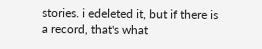stories. i edeleted it, but if there is a record, that's what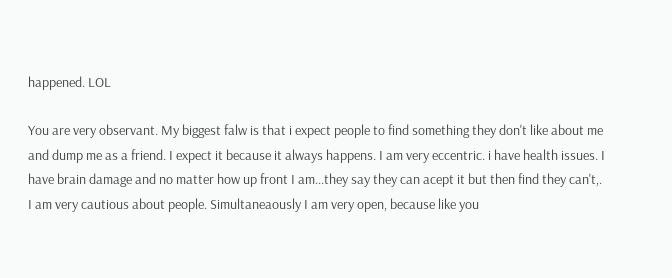happened. LOL

You are very observant. My biggest falw is that i expect people to find something they don't like about me and dump me as a friend. I expect it because it always happens. I am very eccentric. i have health issues. I have brain damage and no matter how up front I am...they say they can acept it but then find they can't,. I am very cautious about people. Simultaneaously I am very open, because like you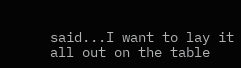said...I want to lay it all out on the table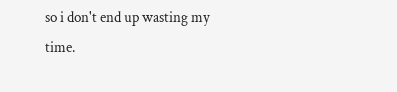so i don't end up wasting my time.